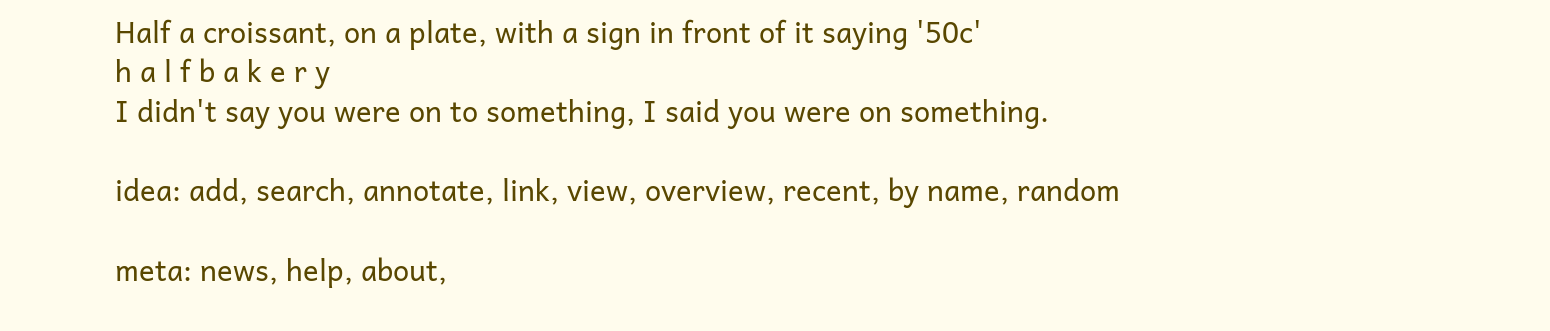Half a croissant, on a plate, with a sign in front of it saying '50c'
h a l f b a k e r y
I didn't say you were on to something, I said you were on something.

idea: add, search, annotate, link, view, overview, recent, by name, random

meta: news, help, about,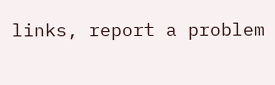links, report a problem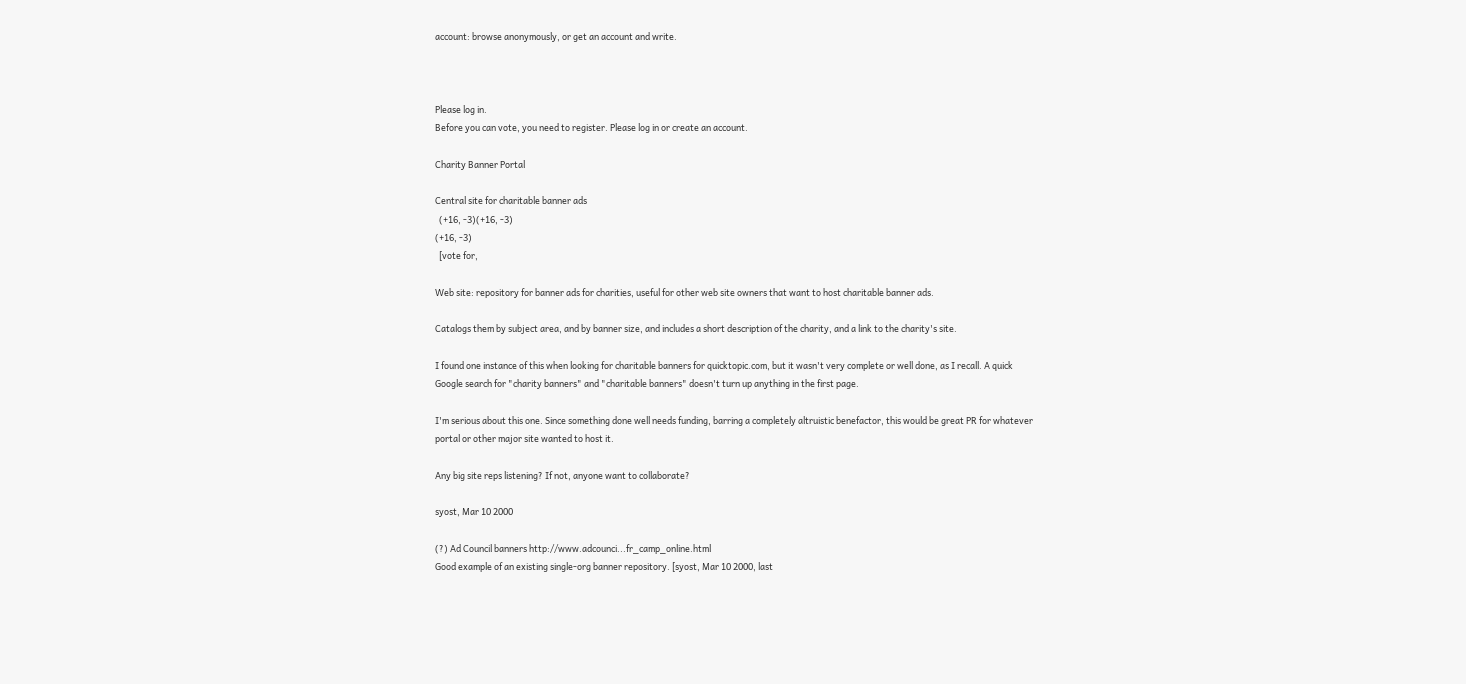account: browse anonymously, or get an account and write.



Please log in.
Before you can vote, you need to register. Please log in or create an account.

Charity Banner Portal

Central site for charitable banner ads
  (+16, -3)(+16, -3)
(+16, -3)
  [vote for,

Web site: repository for banner ads for charities, useful for other web site owners that want to host charitable banner ads.

Catalogs them by subject area, and by banner size, and includes a short description of the charity, and a link to the charity's site.

I found one instance of this when looking for charitable banners for quicktopic.com, but it wasn't very complete or well done, as I recall. A quick Google search for "charity banners" and "charitable banners" doesn't turn up anything in the first page.

I'm serious about this one. Since something done well needs funding, barring a completely altruistic benefactor, this would be great PR for whatever portal or other major site wanted to host it.

Any big site reps listening? If not, anyone want to collaborate?

syost, Mar 10 2000

(?) Ad Council banners http://www.adcounci...fr_camp_online.html
Good example of an existing single-org banner repository. [syost, Mar 10 2000, last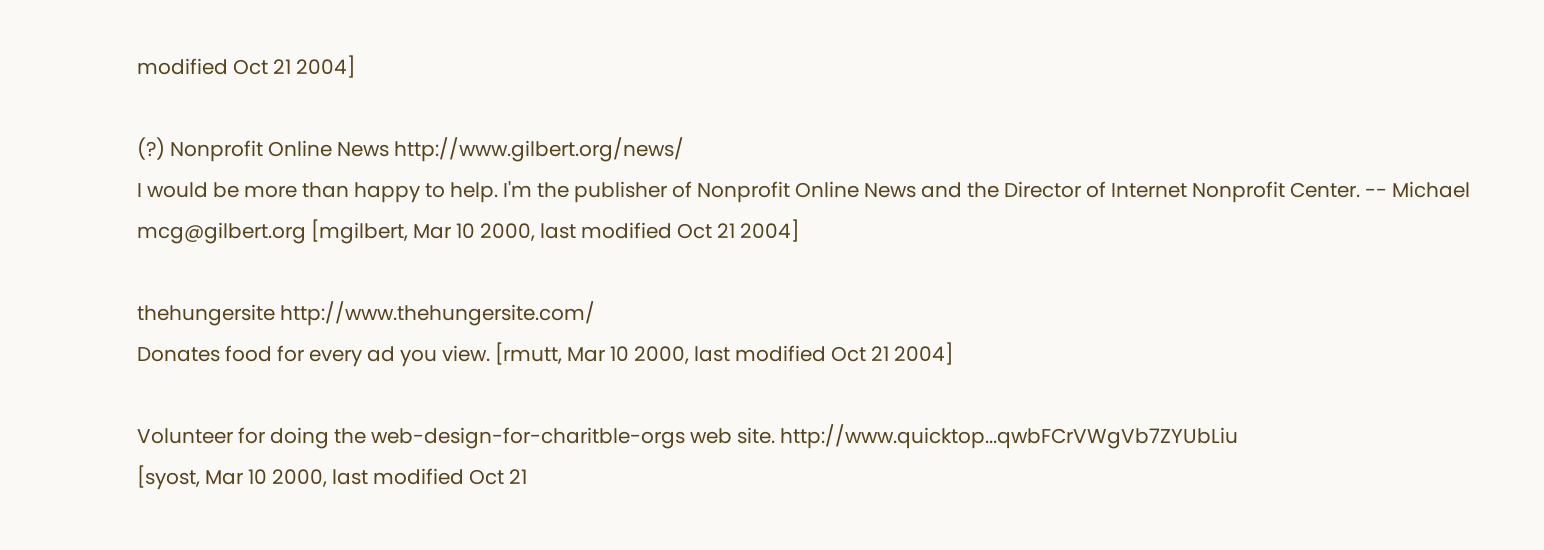modified Oct 21 2004]

(?) Nonprofit Online News http://www.gilbert.org/news/
I would be more than happy to help. I'm the publisher of Nonprofit Online News and the Director of Internet Nonprofit Center. -- Michael mcg@gilbert.org [mgilbert, Mar 10 2000, last modified Oct 21 2004]

thehungersite http://www.thehungersite.com/
Donates food for every ad you view. [rmutt, Mar 10 2000, last modified Oct 21 2004]

Volunteer for doing the web-design-for-charitble-orgs web site. http://www.quicktop...qwbFCrVWgVb7ZYUbLiu
[syost, Mar 10 2000, last modified Oct 21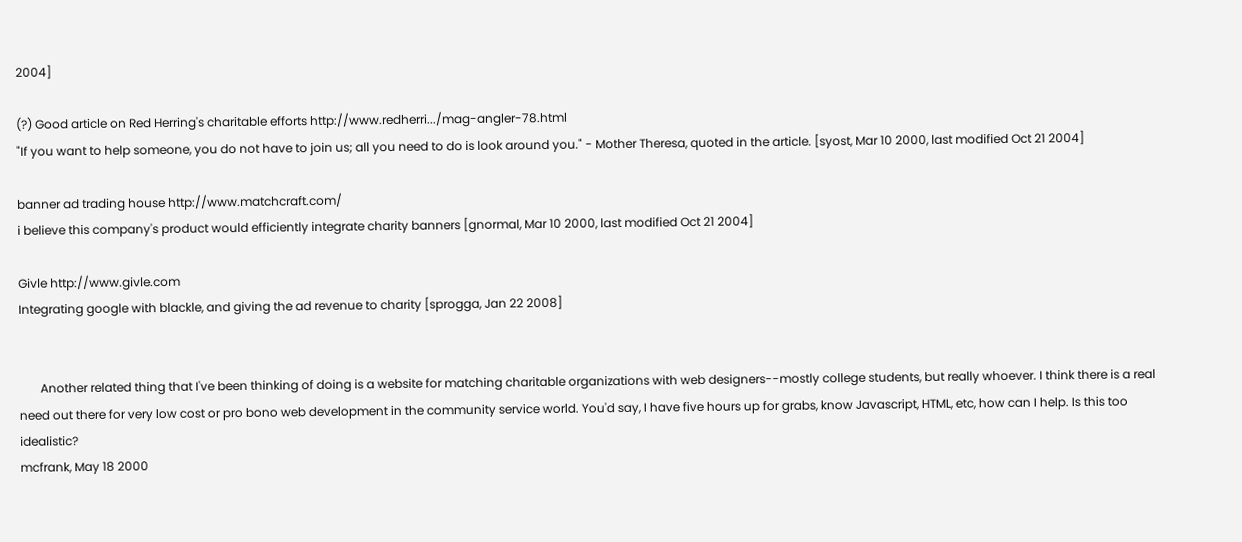2004]

(?) Good article on Red Herring's charitable efforts http://www.redherri.../mag-angler-78.html
"If you want to help someone, you do not have to join us; all you need to do is look around you." - Mother Theresa, quoted in the article. [syost, Mar 10 2000, last modified Oct 21 2004]

banner ad trading house http://www.matchcraft.com/
i believe this company's product would efficiently integrate charity banners [gnormal, Mar 10 2000, last modified Oct 21 2004]

Givle http://www.givle.com
Integrating google with blackle, and giving the ad revenue to charity [sprogga, Jan 22 2008]


       Another related thing that I've been thinking of doing is a website for matching charitable organizations with web designers--mostly college students, but really whoever. I think there is a real need out there for very low cost or pro bono web development in the community service world. You'd say, I have five hours up for grabs, know Javascript, HTML, etc, how can I help. Is this too idealistic?
mcfrank, May 18 2000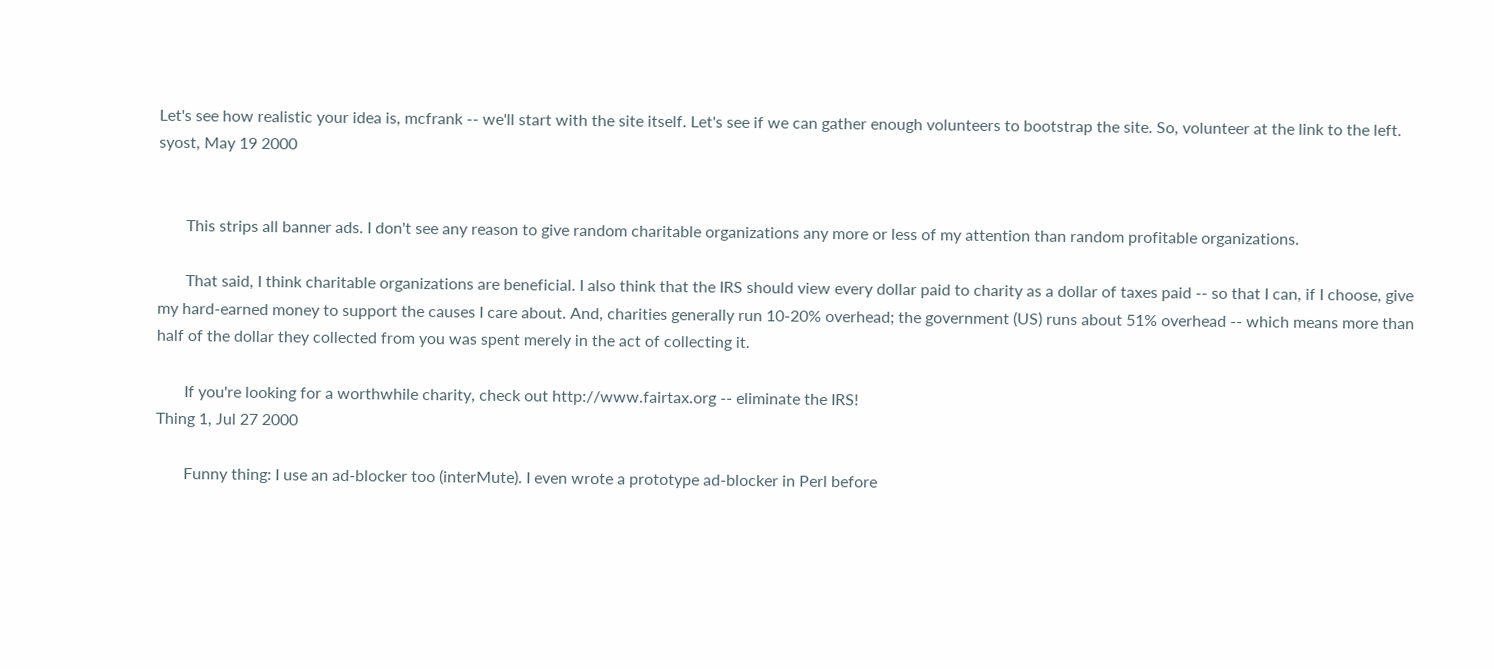Let's see how realistic your idea is, mcfrank -- we'll start with the site itself. Let's see if we can gather enough volunteers to bootstrap the site. So, volunteer at the link to the left.
syost, May 19 2000


       This strips all banner ads. I don't see any reason to give random charitable organizations any more or less of my attention than random profitable organizations.

       That said, I think charitable organizations are beneficial. I also think that the IRS should view every dollar paid to charity as a dollar of taxes paid -- so that I can, if I choose, give my hard-earned money to support the causes I care about. And, charities generally run 10-20% overhead; the government (US) runs about 51% overhead -- which means more than half of the dollar they collected from you was spent merely in the act of collecting it.

       If you're looking for a worthwhile charity, check out http://www.fairtax.org -- eliminate the IRS!
Thing 1, Jul 27 2000

       Funny thing: I use an ad-blocker too (interMute). I even wrote a prototype ad-blocker in Perl before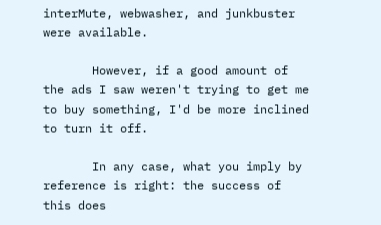interMute, webwasher, and junkbuster were available.

       However, if a good amount of the ads I saw weren't trying to get me to buy something, I'd be more inclined to turn it off.

       In any case, what you imply by reference is right: the success of this does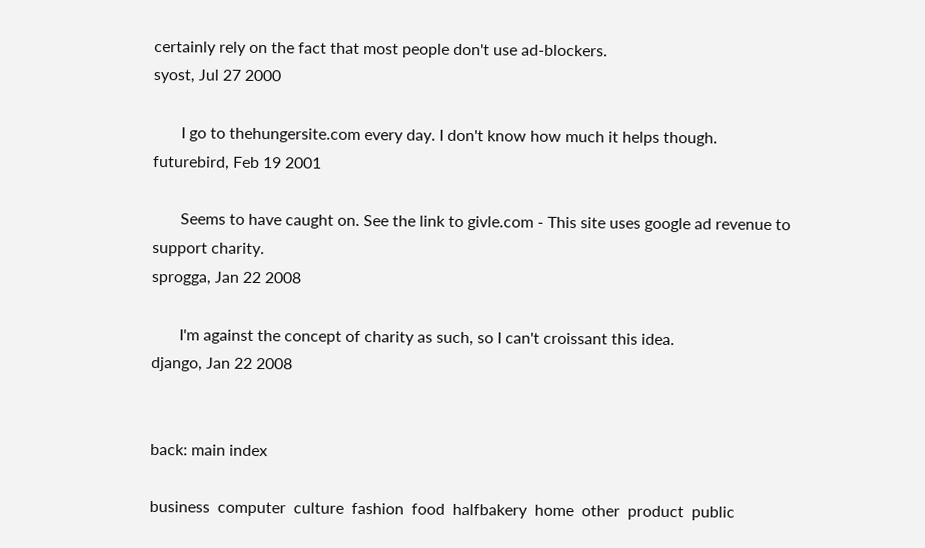certainly rely on the fact that most people don't use ad-blockers.
syost, Jul 27 2000

       I go to thehungersite.com every day. I don't know how much it helps though.
futurebird, Feb 19 2001

       Seems to have caught on. See the link to givle.com - This site uses google ad revenue to support charity.
sprogga, Jan 22 2008

       I'm against the concept of charity as such, so I can't croissant this idea.
django, Jan 22 2008


back: main index

business  computer  culture  fashion  food  halfbakery  home  other  product  public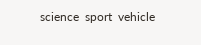science  sport  vehicle